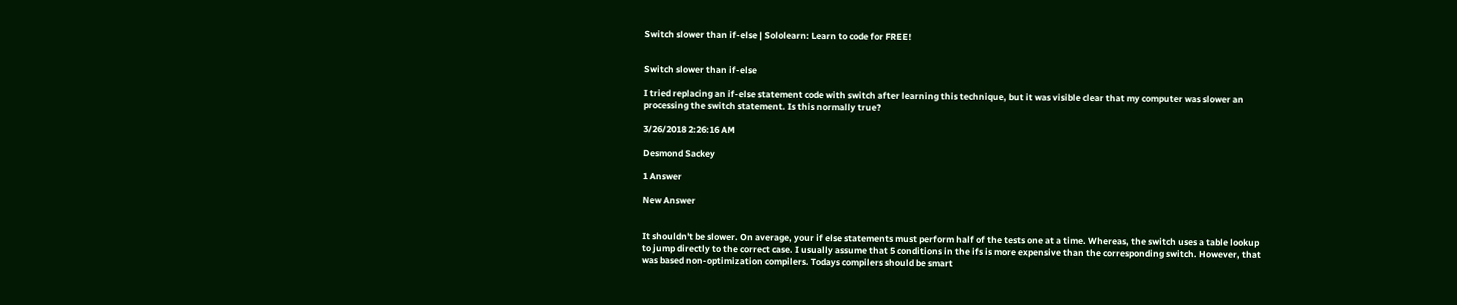Switch slower than if-else | Sololearn: Learn to code for FREE!


Switch slower than if-else

I tried replacing an if-else statement code with switch after learning this technique, but it was visible clear that my computer was slower an processing the switch statement. Is this normally true?

3/26/2018 2:26:16 AM

Desmond Sackey

1 Answer

New Answer


It shouldn't be slower. On average, your if else statements must perform half of the tests one at a time. Whereas, the switch uses a table lookup to jump directly to the correct case. I usually assume that 5 conditions in the ifs is more expensive than the corresponding switch. However, that was based non-optimization compilers. Todays compilers should be smart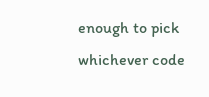enough to pick whichever code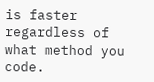is faster regardless of what method you code.